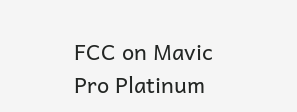FCC on Mavic Pro Platinum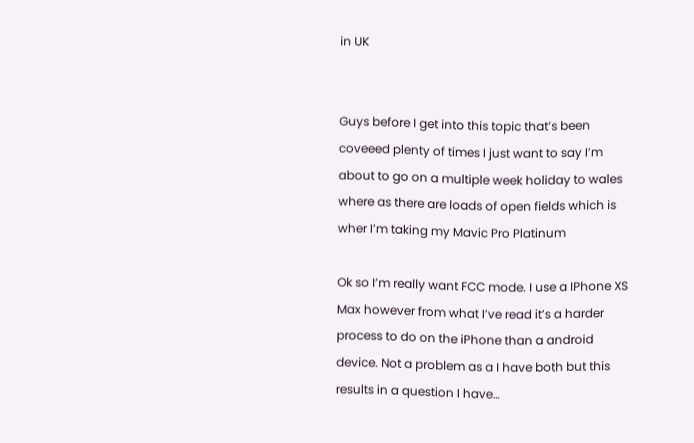in UK


Guys before I get into this topic that’s been coveeed plenty of times I just want to say I’m about to go on a multiple week holiday to wales where as there are loads of open fields which is wher I’m taking my Mavic Pro Platinum

Ok so I’m really want FCC mode. I use a IPhone XS Max however from what I’ve read it’s a harder process to do on the iPhone than a android device. Not a problem as a I have both but this results in a question I have…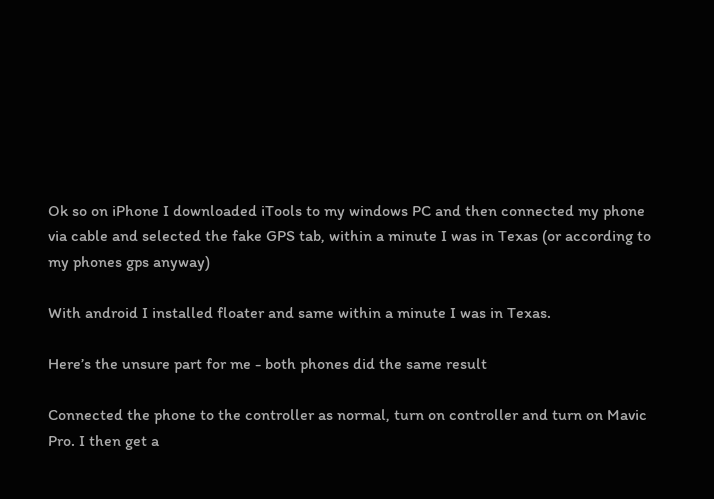Ok so on iPhone I downloaded iTools to my windows PC and then connected my phone via cable and selected the fake GPS tab, within a minute I was in Texas (or according to my phones gps anyway)

With android I installed floater and same within a minute I was in Texas.

Here’s the unsure part for me - both phones did the same result

Connected the phone to the controller as normal, turn on controller and turn on Mavic Pro. I then get a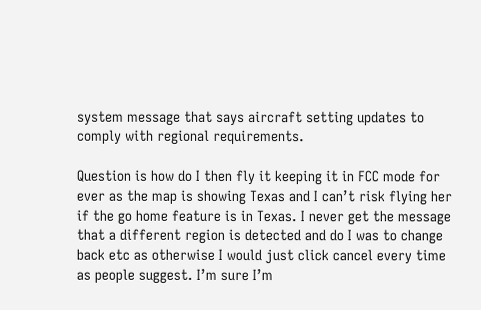system message that says aircraft setting updates to comply with regional requirements.

Question is how do I then fly it keeping it in FCC mode for ever as the map is showing Texas and I can’t risk flying her if the go home feature is in Texas. I never get the message that a different region is detected and do I was to change back etc as otherwise I would just click cancel every time as people suggest. I’m sure I’m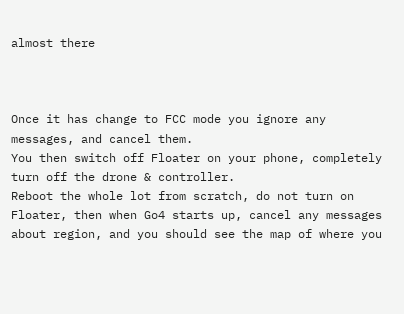almost there



Once it has change to FCC mode you ignore any messages, and cancel them.
You then switch off Floater on your phone, completely turn off the drone & controller.
Reboot the whole lot from scratch, do not turn on Floater, then when Go4 starts up, cancel any messages about region, and you should see the map of where you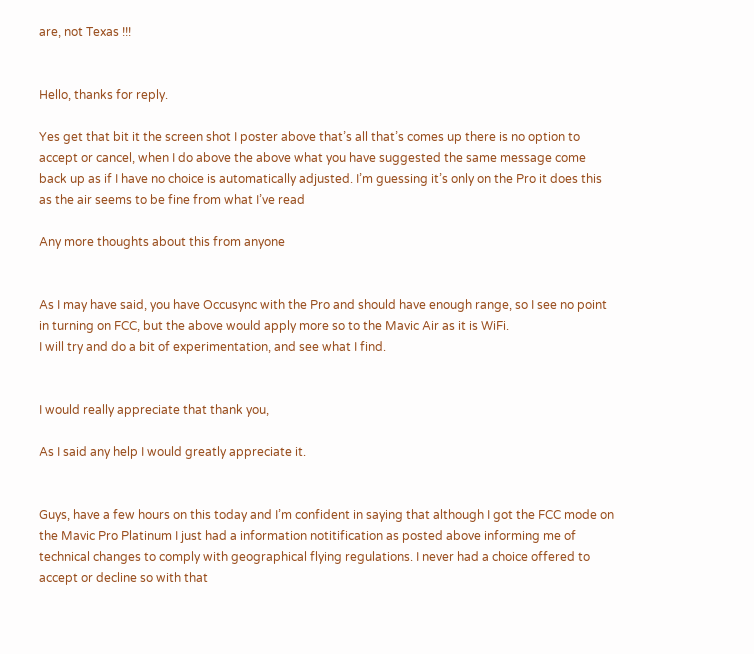are, not Texas !!!


Hello, thanks for reply.

Yes get that bit it the screen shot I poster above that’s all that’s comes up there is no option to accept or cancel, when I do above the above what you have suggested the same message come back up as if I have no choice is automatically adjusted. I’m guessing it’s only on the Pro it does this as the air seems to be fine from what I’ve read

Any more thoughts about this from anyone


As I may have said, you have Occusync with the Pro and should have enough range, so I see no point in turning on FCC, but the above would apply more so to the Mavic Air as it is WiFi.
I will try and do a bit of experimentation, and see what I find.


I would really appreciate that thank you,

As I said any help I would greatly appreciate it.


Guys, have a few hours on this today and I’m confident in saying that although I got the FCC mode on the Mavic Pro Platinum I just had a information notitification as posted above informing me of technical changes to comply with geographical flying regulations. I never had a choice offered to accept or decline so with that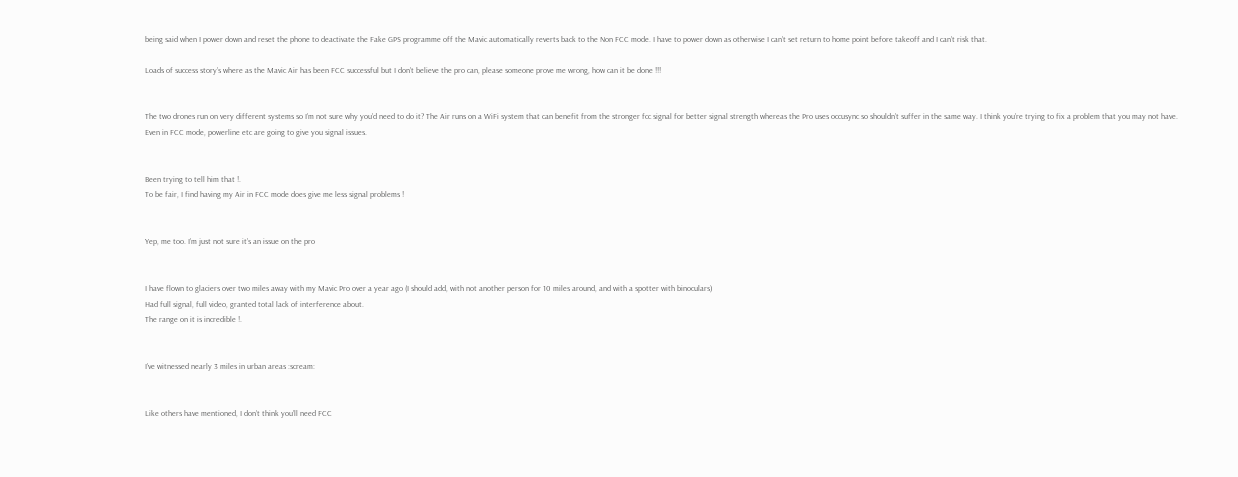being said when I power down and reset the phone to deactivate the Fake GPS programme off the Mavic automatically reverts back to the Non FCC mode. I have to power down as otherwise I can’t set return to home point before takeoff and I can’t risk that.

Loads of success story’s where as the Mavic Air has been FCC successful but I don’t believe the pro can, please someone prove me wrong, how can it be done !!!


The two drones run on very different systems so I’m not sure why you’d need to do it? The Air runs on a WiFi system that can benefit from the stronger fcc signal for better signal strength whereas the Pro uses occusync so shouldn’t suffer in the same way. I think you’re trying to fix a problem that you may not have. Even in FCC mode, powerline etc are going to give you signal issues.


Been trying to tell him that !.
To be fair, I find having my Air in FCC mode does give me less signal problems !


Yep, me too. I’m just not sure it’s an issue on the pro


I have flown to glaciers over two miles away with my Mavic Pro over a year ago (I should add, with not another person for 10 miles around, and with a spotter with binoculars)
Had full signal, full video, granted total lack of interference about.
The range on it is incredible !.


I’ve witnessed nearly 3 miles in urban areas :scream:


Like others have mentioned, I don’t think you’ll need FCC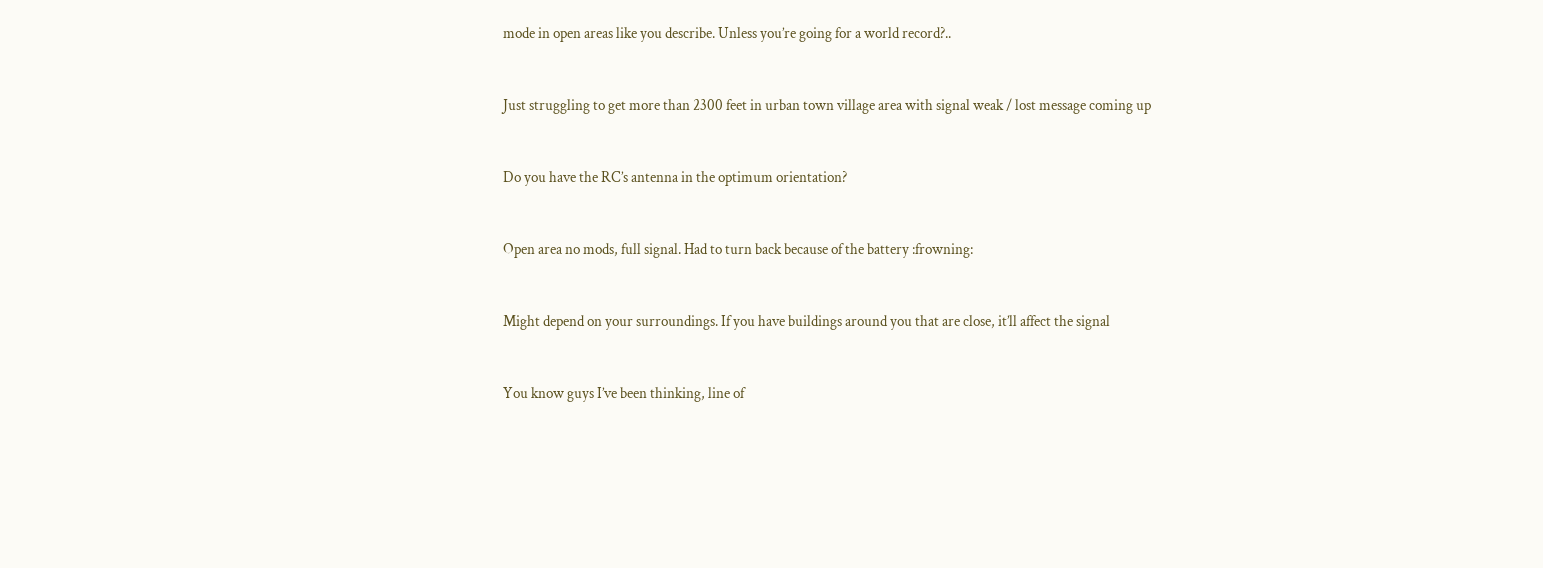mode in open areas like you describe. Unless you’re going for a world record?..


Just struggling to get more than 2300 feet in urban town village area with signal weak / lost message coming up


Do you have the RC’s antenna in the optimum orientation?


Open area no mods, full signal. Had to turn back because of the battery :frowning:


Might depend on your surroundings. If you have buildings around you that are close, it’ll affect the signal


You know guys I’ve been thinking, line of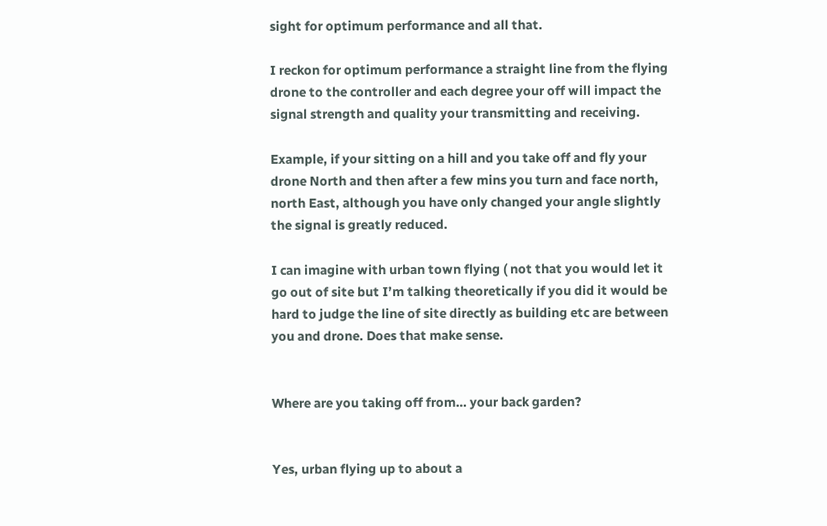sight for optimum performance and all that.

I reckon for optimum performance a straight line from the flying drone to the controller and each degree your off will impact the signal strength and quality your transmitting and receiving.

Example, if your sitting on a hill and you take off and fly your drone North and then after a few mins you turn and face north, north East, although you have only changed your angle slightly the signal is greatly reduced.

I can imagine with urban town flying ( not that you would let it go out of site but I’m talking theoretically if you did it would be hard to judge the line of site directly as building etc are between you and drone. Does that make sense.


Where are you taking off from… your back garden?


Yes, urban flying up to about a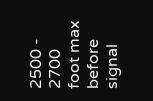2500 - 2700 foot max before signal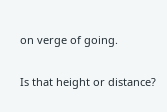on verge of going.


Is that height or distance?